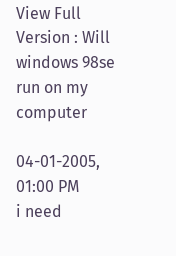View Full Version : Will windows 98se run on my computer

04-01-2005, 01:00 PM
i need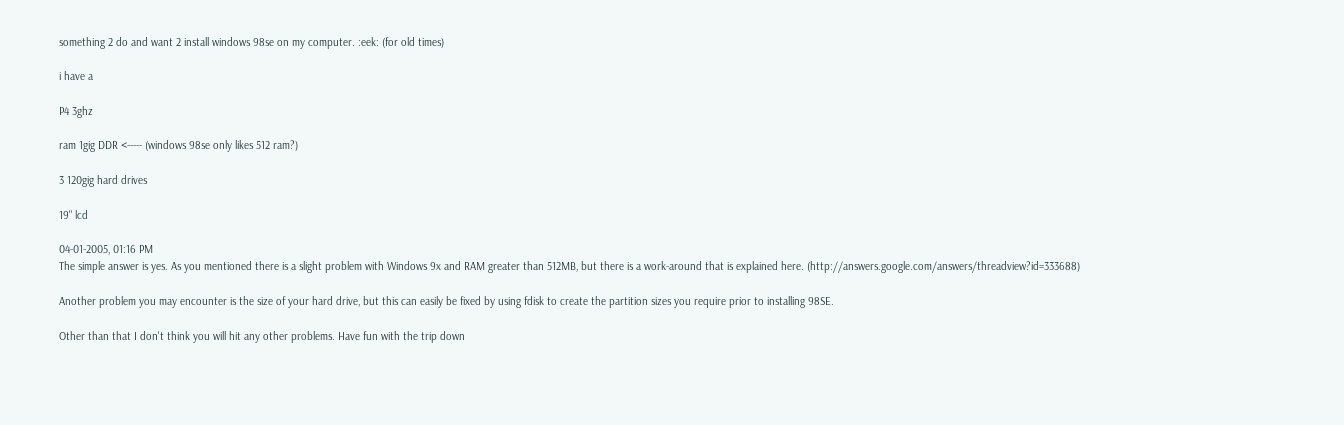something 2 do and want 2 install windows 98se on my computer. :eek: (for old times)

i have a

P4 3ghz

ram 1gig DDR <----- (windows 98se only likes 512 ram?)

3 120gig hard drives

19" lcd

04-01-2005, 01:16 PM
The simple answer is yes. As you mentioned there is a slight problem with Windows 9x and RAM greater than 512MB, but there is a work-around that is explained here. (http://answers.google.com/answers/threadview?id=333688)

Another problem you may encounter is the size of your hard drive, but this can easily be fixed by using fdisk to create the partition sizes you require prior to installing 98SE.

Other than that I don't think you will hit any other problems. Have fun with the trip down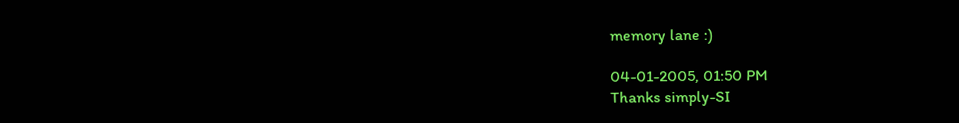memory lane :)

04-01-2005, 01:50 PM
Thanks simply-SI